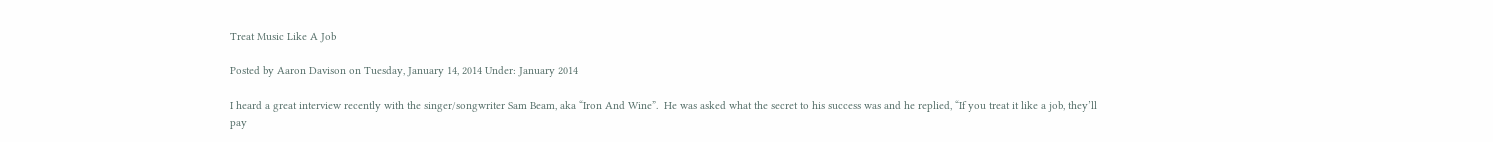Treat Music Like A Job

Posted by Aaron Davison on Tuesday, January 14, 2014 Under: January 2014

I heard a great interview recently with the singer/songwriter Sam Beam, aka “Iron And Wine”.  He was asked what the secret to his success was and he replied, “If you treat it like a job, they’ll pay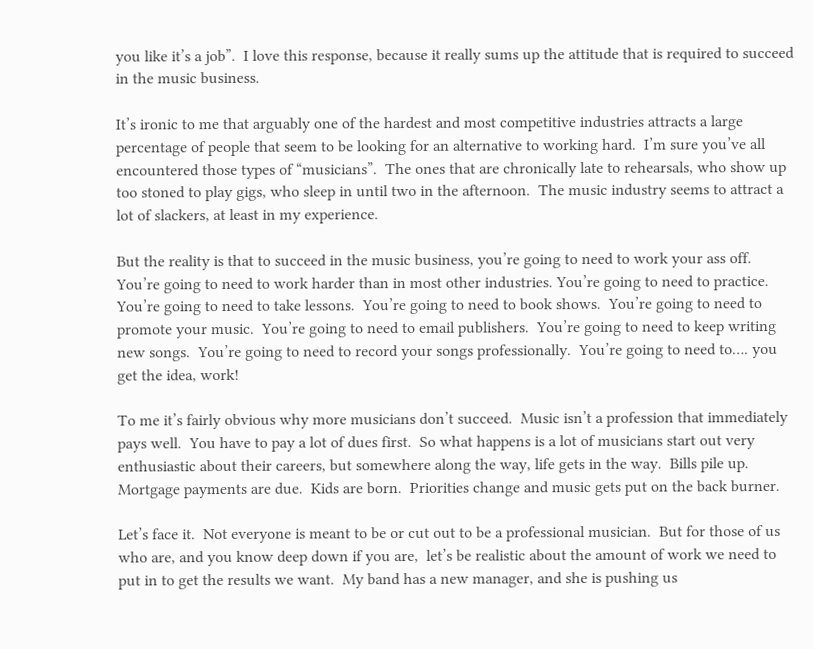you like it’s a job”.  I love this response, because it really sums up the attitude that is required to succeed in the music business.

It’s ironic to me that arguably one of the hardest and most competitive industries attracts a large percentage of people that seem to be looking for an alternative to working hard.  I’m sure you’ve all encountered those types of “musicians”.  The ones that are chronically late to rehearsals, who show up too stoned to play gigs, who sleep in until two in the afternoon.  The music industry seems to attract a lot of slackers, at least in my experience.

But the reality is that to succeed in the music business, you’re going to need to work your ass off. You’re going to need to work harder than in most other industries. You’re going to need to practice.  You’re going to need to take lessons.  You’re going to need to book shows.  You’re going to need to promote your music.  You’re going to need to email publishers.  You’re going to need to keep writing new songs.  You’re going to need to record your songs professionally.  You’re going to need to…. you get the idea, work!

To me it’s fairly obvious why more musicians don’t succeed.  Music isn’t a profession that immediately pays well.  You have to pay a lot of dues first.  So what happens is a lot of musicians start out very enthusiastic about their careers, but somewhere along the way, life gets in the way.  Bills pile up.  Mortgage payments are due.  Kids are born.  Priorities change and music gets put on the back burner.

Let’s face it.  Not everyone is meant to be or cut out to be a professional musician.  But for those of us who are, and you know deep down if you are,  let’s be realistic about the amount of work we need to put in to get the results we want.  My band has a new manager, and she is pushing us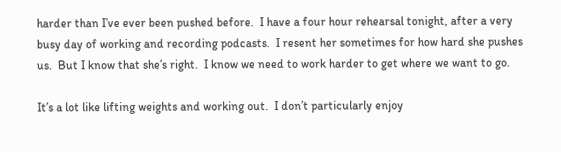harder than I’ve ever been pushed before.  I have a four hour rehearsal tonight, after a very busy day of working and recording podcasts.  I resent her sometimes for how hard she pushes us.  But I know that she’s right.  I know we need to work harder to get where we want to go.

It’s a lot like lifting weights and working out.  I don’t particularly enjoy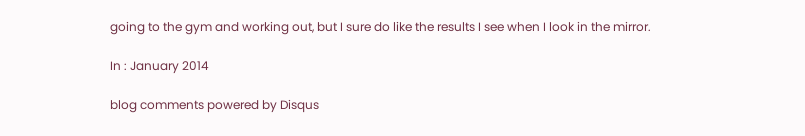going to the gym and working out, but I sure do like the results I see when I look in the mirror.

In : January 2014

blog comments powered by Disqus